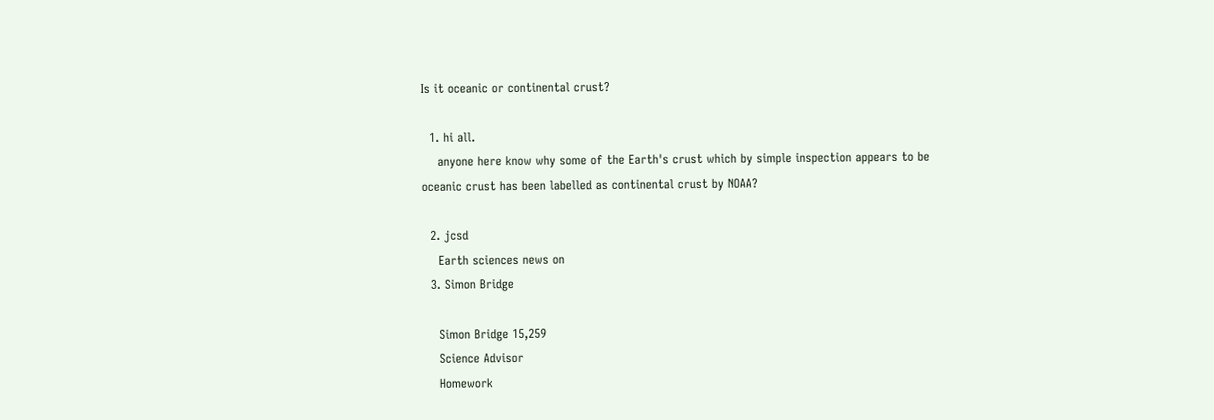Is it oceanic or continental crust?

  1. hi all.
    anyone here know why some of the Earth's crust which by simple inspection appears to be oceanic crust has been labelled as continental crust by NOAA?

  2. jcsd
    Earth sciences news on
  3. Simon Bridge

    Simon Bridge 15,259
    Science Advisor
    Homework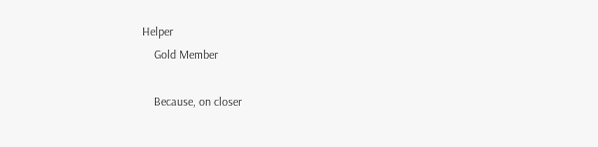Helper
    Gold Member

    Because, on closer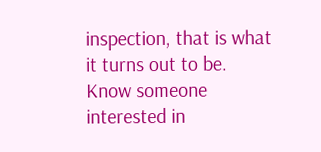inspection, that is what it turns out to be.
Know someone interested in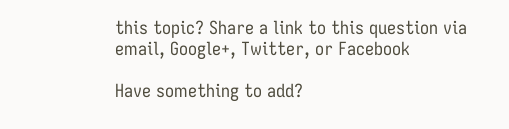this topic? Share a link to this question via email, Google+, Twitter, or Facebook

Have something to add?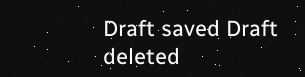Draft saved Draft deleted